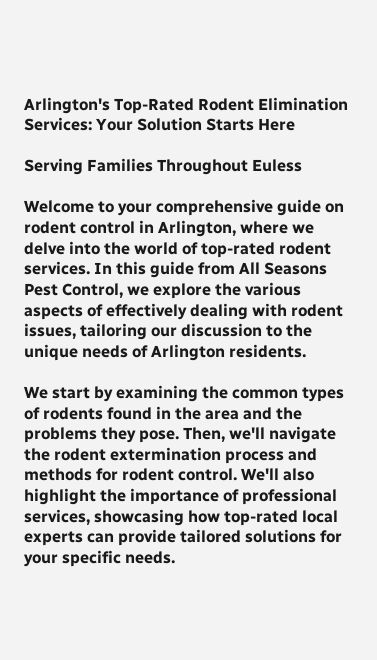Arlington's Top-Rated Rodent Elimination Services: Your Solution Starts Here

Serving Families Throughout Euless

Welcome to your comprehensive guide on rodent control in Arlington, where we delve into the world of top-rated rodent services. In this guide from All Seasons Pest Control, we explore the various aspects of effectively dealing with rodent issues, tailoring our discussion to the unique needs of Arlington residents.

We start by examining the common types of rodents found in the area and the problems they pose. Then, we'll navigate the rodent extermination process and methods for rodent control. We'll also highlight the importance of professional services, showcasing how top-rated local experts can provide tailored solutions for your specific needs.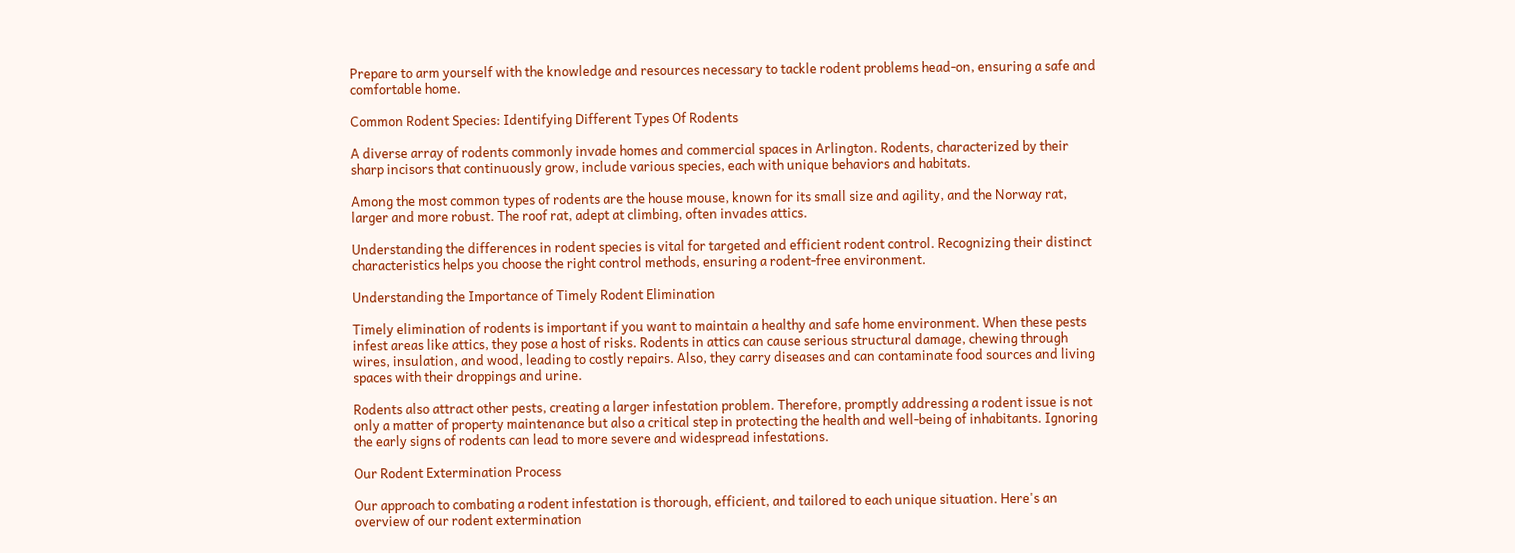Prepare to arm yourself with the knowledge and resources necessary to tackle rodent problems head-on, ensuring a safe and comfortable home.

Common Rodent Species: Identifying Different Types Of Rodents

A diverse array of rodents commonly invade homes and commercial spaces in Arlington. Rodents, characterized by their sharp incisors that continuously grow, include various species, each with unique behaviors and habitats.

Among the most common types of rodents are the house mouse, known for its small size and agility, and the Norway rat, larger and more robust. The roof rat, adept at climbing, often invades attics.

Understanding the differences in rodent species is vital for targeted and efficient rodent control. Recognizing their distinct characteristics helps you choose the right control methods, ensuring a rodent-free environment.

Understanding the Importance of Timely Rodent Elimination

Timely elimination of rodents is important if you want to maintain a healthy and safe home environment. When these pests infest areas like attics, they pose a host of risks. Rodents in attics can cause serious structural damage, chewing through wires, insulation, and wood, leading to costly repairs. Also, they carry diseases and can contaminate food sources and living spaces with their droppings and urine.

Rodents also attract other pests, creating a larger infestation problem. Therefore, promptly addressing a rodent issue is not only a matter of property maintenance but also a critical step in protecting the health and well-being of inhabitants. Ignoring the early signs of rodents can lead to more severe and widespread infestations.

Our Rodent Extermination Process

Our approach to combating a rodent infestation is thorough, efficient, and tailored to each unique situation. Here's an overview of our rodent extermination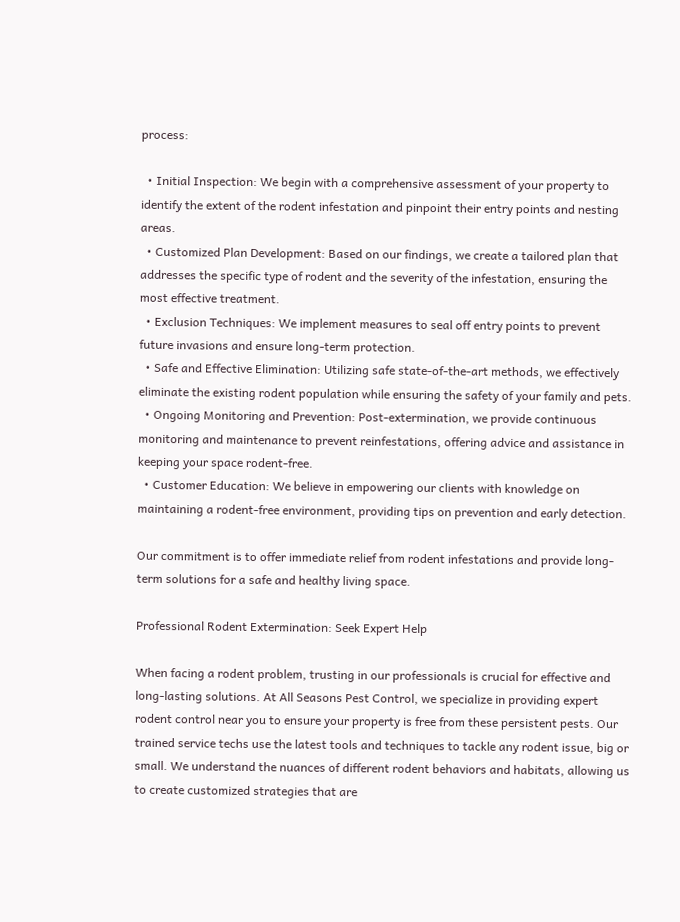process:

  • Initial Inspection: We begin with a comprehensive assessment of your property to identify the extent of the rodent infestation and pinpoint their entry points and nesting areas.
  • Customized Plan Development: Based on our findings, we create a tailored plan that addresses the specific type of rodent and the severity of the infestation, ensuring the most effective treatment.
  • Exclusion Techniques: We implement measures to seal off entry points to prevent future invasions and ensure long-term protection.
  • Safe and Effective Elimination: Utilizing safe state-of-the-art methods, we effectively eliminate the existing rodent population while ensuring the safety of your family and pets.
  • Ongoing Monitoring and Prevention: Post-extermination, we provide continuous monitoring and maintenance to prevent reinfestations, offering advice and assistance in keeping your space rodent-free.
  • Customer Education: We believe in empowering our clients with knowledge on maintaining a rodent-free environment, providing tips on prevention and early detection.

Our commitment is to offer immediate relief from rodent infestations and provide long-term solutions for a safe and healthy living space.

Professional Rodent Extermination: Seek Expert Help

When facing a rodent problem, trusting in our professionals is crucial for effective and long-lasting solutions. At All Seasons Pest Control, we specialize in providing expert rodent control near you to ensure your property is free from these persistent pests. Our trained service techs use the latest tools and techniques to tackle any rodent issue, big or small. We understand the nuances of different rodent behaviors and habitats, allowing us to create customized strategies that are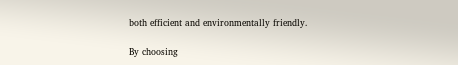both efficient and environmentally friendly.

By choosing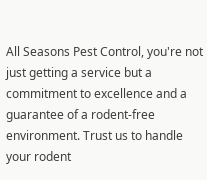All Seasons Pest Control, you're not just getting a service but a commitment to excellence and a guarantee of a rodent-free environment. Trust us to handle your rodent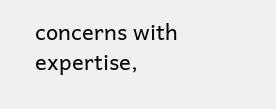concerns with expertise,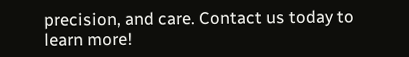precision, and care. Contact us today to learn more!